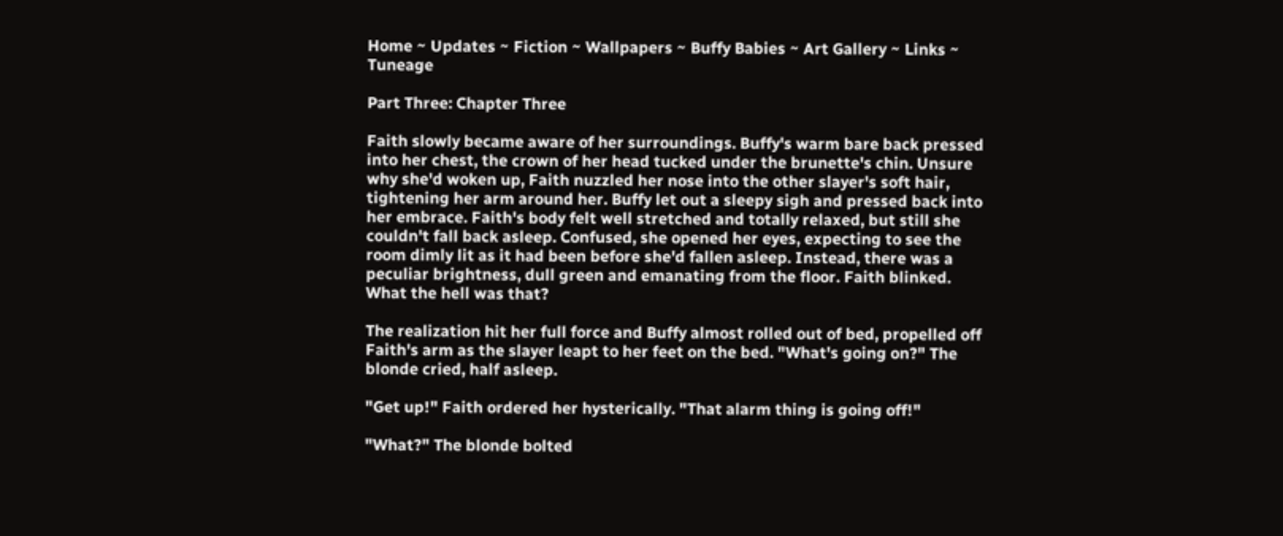Home ~ Updates ~ Fiction ~ Wallpapers ~ Buffy Babies ~ Art Gallery ~ Links ~ Tuneage

Part Three: Chapter Three

Faith slowly became aware of her surroundings. Buffy's warm bare back pressed into her chest, the crown of her head tucked under the brunette's chin. Unsure why she'd woken up, Faith nuzzled her nose into the other slayer's soft hair, tightening her arm around her. Buffy let out a sleepy sigh and pressed back into her embrace. Faith's body felt well stretched and totally relaxed, but still she couldn't fall back asleep. Confused, she opened her eyes, expecting to see the room dimly lit as it had been before she'd fallen asleep. Instead, there was a peculiar brightness, dull green and emanating from the floor. Faith blinked. What the hell was that?

The realization hit her full force and Buffy almost rolled out of bed, propelled off Faith's arm as the slayer leapt to her feet on the bed. "What's going on?" The blonde cried, half asleep.

"Get up!" Faith ordered her hysterically. "That alarm thing is going off!"

"What?" The blonde bolted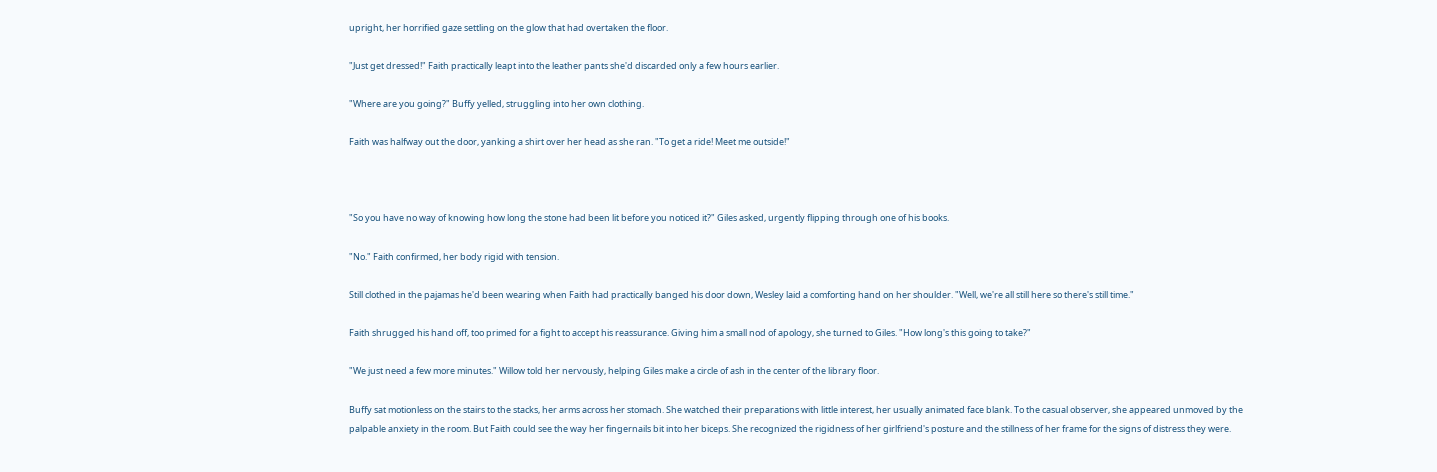upright, her horrified gaze settling on the glow that had overtaken the floor.

"Just get dressed!" Faith practically leapt into the leather pants she'd discarded only a few hours earlier.

"Where are you going?" Buffy yelled, struggling into her own clothing.

Faith was halfway out the door, yanking a shirt over her head as she ran. "To get a ride! Meet me outside!"



"So you have no way of knowing how long the stone had been lit before you noticed it?" Giles asked, urgently flipping through one of his books.

"No." Faith confirmed, her body rigid with tension.

Still clothed in the pajamas he'd been wearing when Faith had practically banged his door down, Wesley laid a comforting hand on her shoulder. "Well, we're all still here so there's still time."

Faith shrugged his hand off, too primed for a fight to accept his reassurance. Giving him a small nod of apology, she turned to Giles. "How long's this going to take?"

"We just need a few more minutes." Willow told her nervously, helping Giles make a circle of ash in the center of the library floor.

Buffy sat motionless on the stairs to the stacks, her arms across her stomach. She watched their preparations with little interest, her usually animated face blank. To the casual observer, she appeared unmoved by the palpable anxiety in the room. But Faith could see the way her fingernails bit into her biceps. She recognized the rigidness of her girlfriend's posture and the stillness of her frame for the signs of distress they were.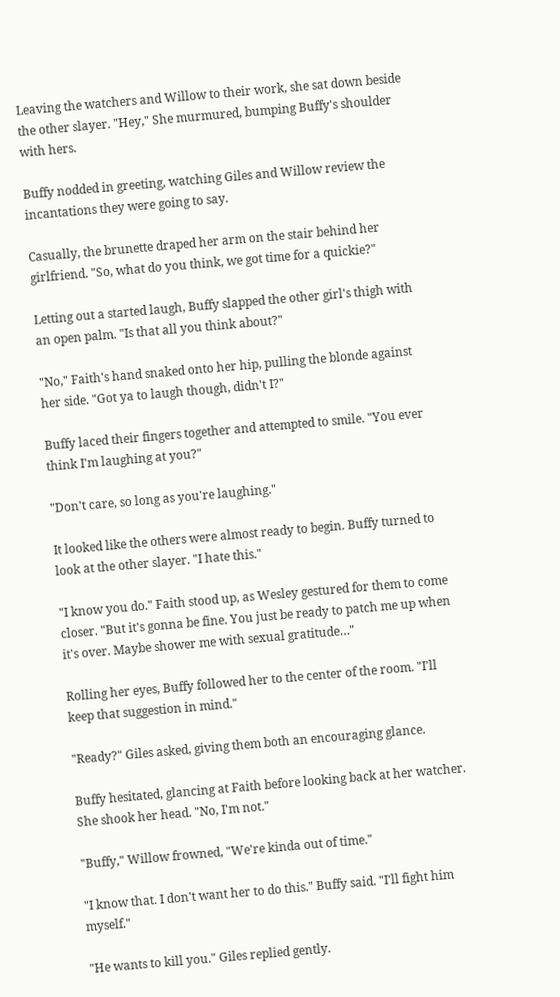Leaving the watchers and Willow to their work, she sat down beside the other slayer. "Hey," She murmured, bumping Buffy's shoulder with hers.

Buffy nodded in greeting, watching Giles and Willow review the incantations they were going to say.

Casually, the brunette draped her arm on the stair behind her girlfriend. "So, what do you think, we got time for a quickie?"

Letting out a started laugh, Buffy slapped the other girl's thigh with an open palm. "Is that all you think about?"

"No," Faith's hand snaked onto her hip, pulling the blonde against her side. "Got ya to laugh though, didn't I?"

Buffy laced their fingers together and attempted to smile. "You ever think I'm laughing at you?"

"Don't care, so long as you're laughing."

It looked like the others were almost ready to begin. Buffy turned to look at the other slayer. "I hate this."

"I know you do." Faith stood up, as Wesley gestured for them to come closer. "But it's gonna be fine. You just be ready to patch me up when it's over. Maybe shower me with sexual gratitude…"

Rolling her eyes, Buffy followed her to the center of the room. "I'll keep that suggestion in mind."

"Ready?" Giles asked, giving them both an encouraging glance.

Buffy hesitated, glancing at Faith before looking back at her watcher. She shook her head. "No, I'm not."

"Buffy," Willow frowned, "We're kinda out of time."

"I know that. I don't want her to do this." Buffy said. "I'll fight him myself."

"He wants to kill you." Giles replied gently.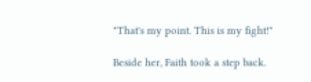"That's my point. This is my fight!"

Beside her, Faith took a step back.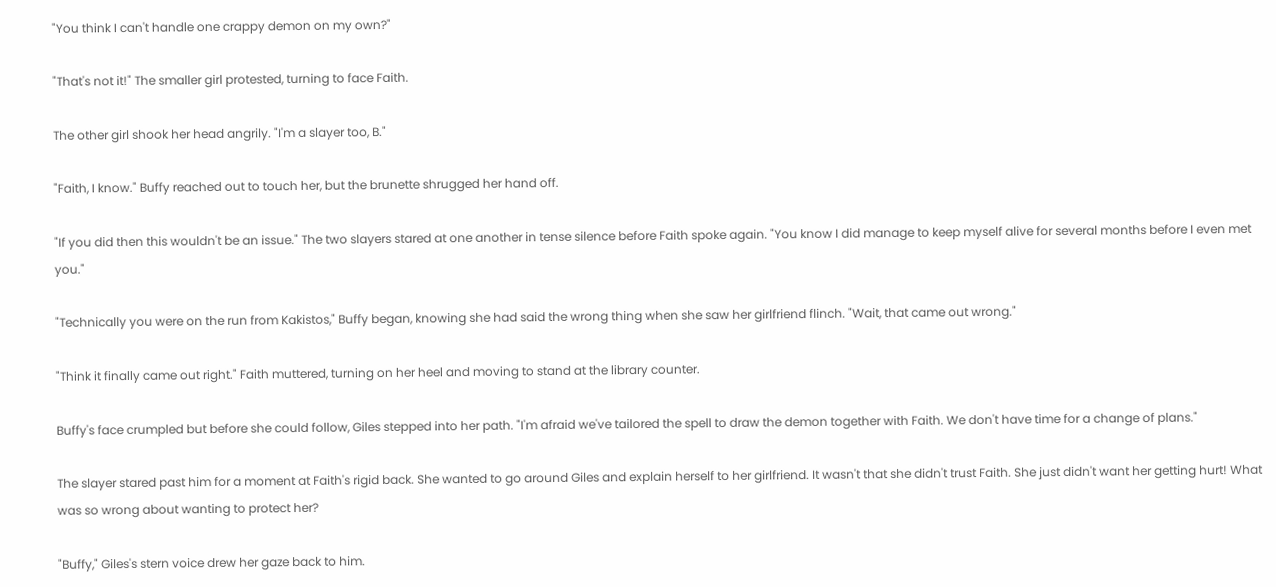"You think I can't handle one crappy demon on my own?"

"That's not it!" The smaller girl protested, turning to face Faith.

The other girl shook her head angrily. "I'm a slayer too, B."

"Faith, I know." Buffy reached out to touch her, but the brunette shrugged her hand off.

"If you did then this wouldn't be an issue." The two slayers stared at one another in tense silence before Faith spoke again. "You know I did manage to keep myself alive for several months before I even met you."

"Technically you were on the run from Kakistos," Buffy began, knowing she had said the wrong thing when she saw her girlfriend flinch. "Wait, that came out wrong."

"Think it finally came out right." Faith muttered, turning on her heel and moving to stand at the library counter.

Buffy's face crumpled but before she could follow, Giles stepped into her path. "I'm afraid we've tailored the spell to draw the demon together with Faith. We don't have time for a change of plans."

The slayer stared past him for a moment at Faith's rigid back. She wanted to go around Giles and explain herself to her girlfriend. It wasn't that she didn't trust Faith. She just didn't want her getting hurt! What was so wrong about wanting to protect her?

"Buffy," Giles's stern voice drew her gaze back to him.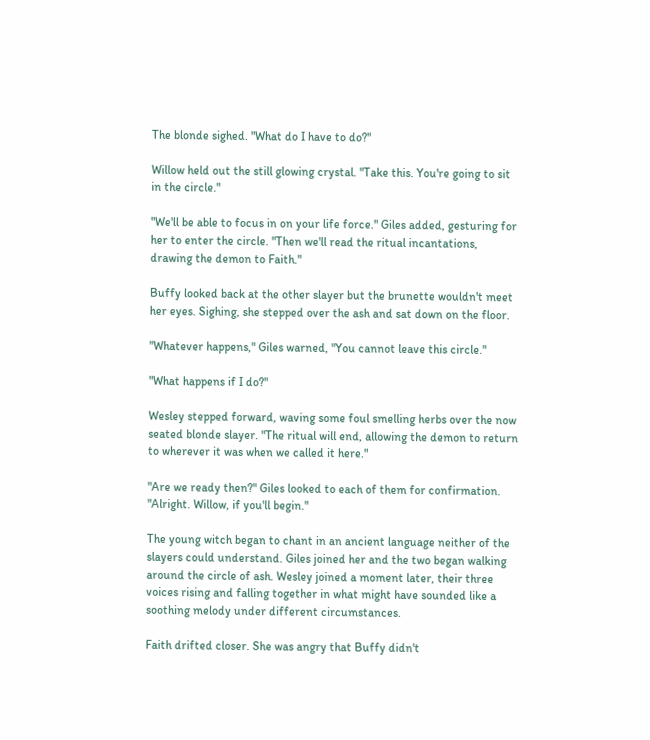The blonde sighed. "What do I have to do?"

Willow held out the still glowing crystal. "Take this. You're going to sit in the circle."

"We'll be able to focus in on your life force." Giles added, gesturing for her to enter the circle. "Then we'll read the ritual incantations, drawing the demon to Faith."

Buffy looked back at the other slayer but the brunette wouldn't meet her eyes. Sighing, she stepped over the ash and sat down on the floor.

"Whatever happens," Giles warned, "You cannot leave this circle."

"What happens if I do?"

Wesley stepped forward, waving some foul smelling herbs over the now seated blonde slayer. "The ritual will end, allowing the demon to return to wherever it was when we called it here."

"Are we ready then?" Giles looked to each of them for confirmation. "Alright. Willow, if you'll begin."

The young witch began to chant in an ancient language neither of the slayers could understand. Giles joined her and the two began walking around the circle of ash. Wesley joined a moment later, their three voices rising and falling together in what might have sounded like a soothing melody under different circumstances.

Faith drifted closer. She was angry that Buffy didn't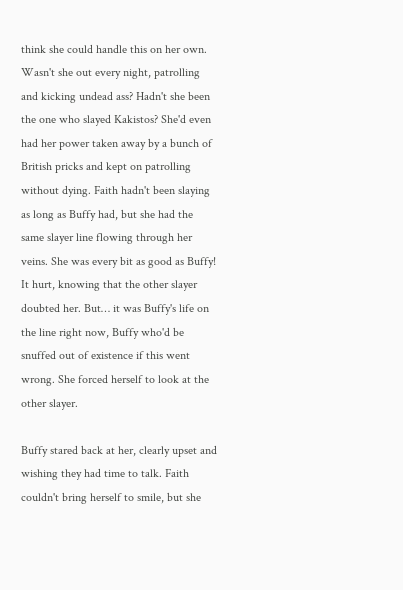think she could handle this on her own. Wasn't she out every night, patrolling and kicking undead ass? Hadn't she been the one who slayed Kakistos? She'd even had her power taken away by a bunch of British pricks and kept on patrolling without dying. Faith hadn't been slaying as long as Buffy had, but she had the same slayer line flowing through her veins. She was every bit as good as Buffy! It hurt, knowing that the other slayer doubted her. But… it was Buffy's life on the line right now, Buffy who'd be snuffed out of existence if this went wrong. She forced herself to look at the other slayer.

Buffy stared back at her, clearly upset and wishing they had time to talk. Faith couldn't bring herself to smile, but she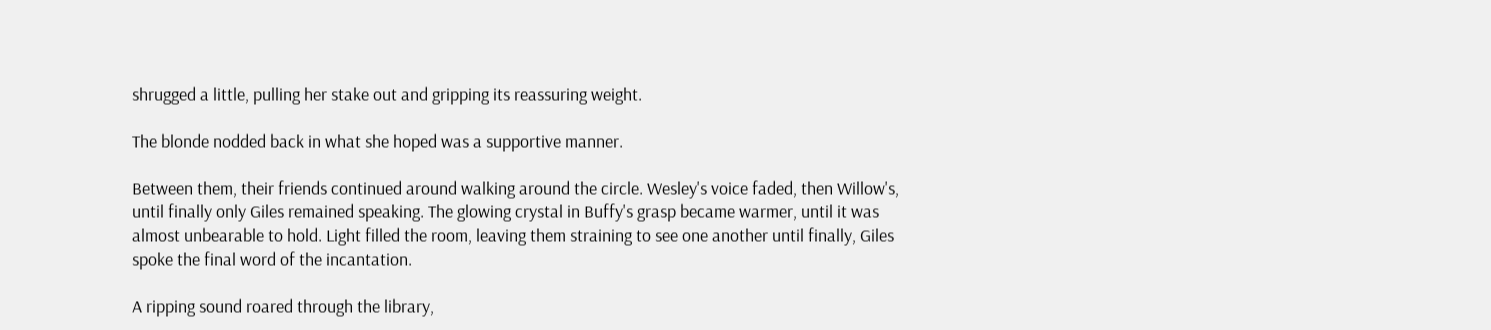shrugged a little, pulling her stake out and gripping its reassuring weight.

The blonde nodded back in what she hoped was a supportive manner.

Between them, their friends continued around walking around the circle. Wesley's voice faded, then Willow's, until finally only Giles remained speaking. The glowing crystal in Buffy's grasp became warmer, until it was almost unbearable to hold. Light filled the room, leaving them straining to see one another until finally, Giles spoke the final word of the incantation.

A ripping sound roared through the library,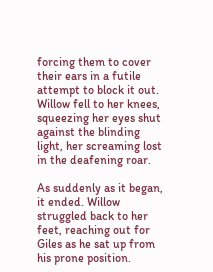forcing them to cover their ears in a futile attempt to block it out. Willow fell to her knees, squeezing her eyes shut against the blinding light, her screaming lost in the deafening roar.

As suddenly as it began, it ended. Willow struggled back to her feet, reaching out for Giles as he sat up from his prone position.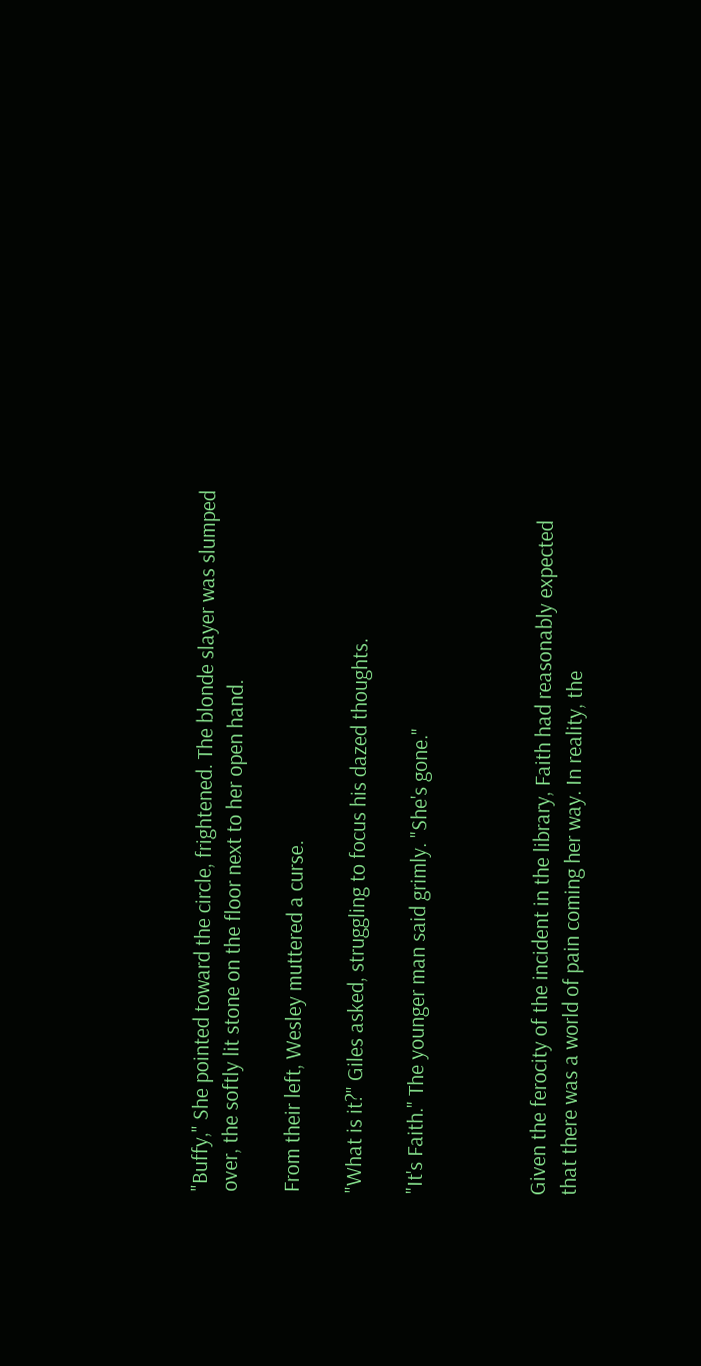"Buffy," She pointed toward the circle, frightened. The blonde slayer was slumped over, the softly lit stone on the floor next to her open hand.

From their left, Wesley muttered a curse.

"What is it?" Giles asked, struggling to focus his dazed thoughts.

"It's Faith." The younger man said grimly. "She's gone."



Given the ferocity of the incident in the library, Faith had reasonably expected that there was a world of pain coming her way. In reality, the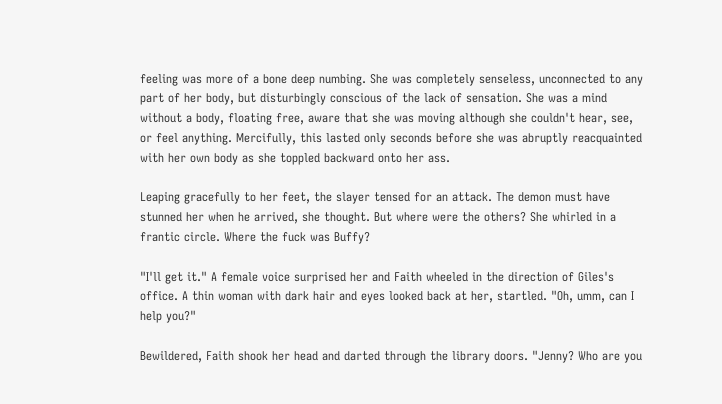feeling was more of a bone deep numbing. She was completely senseless, unconnected to any part of her body, but disturbingly conscious of the lack of sensation. She was a mind without a body, floating free, aware that she was moving although she couldn't hear, see, or feel anything. Mercifully, this lasted only seconds before she was abruptly reacquainted with her own body as she toppled backward onto her ass.

Leaping gracefully to her feet, the slayer tensed for an attack. The demon must have stunned her when he arrived, she thought. But where were the others? She whirled in a frantic circle. Where the fuck was Buffy?

"I'll get it." A female voice surprised her and Faith wheeled in the direction of Giles's office. A thin woman with dark hair and eyes looked back at her, startled. "Oh, umm, can I help you?"

Bewildered, Faith shook her head and darted through the library doors. "Jenny? Who are you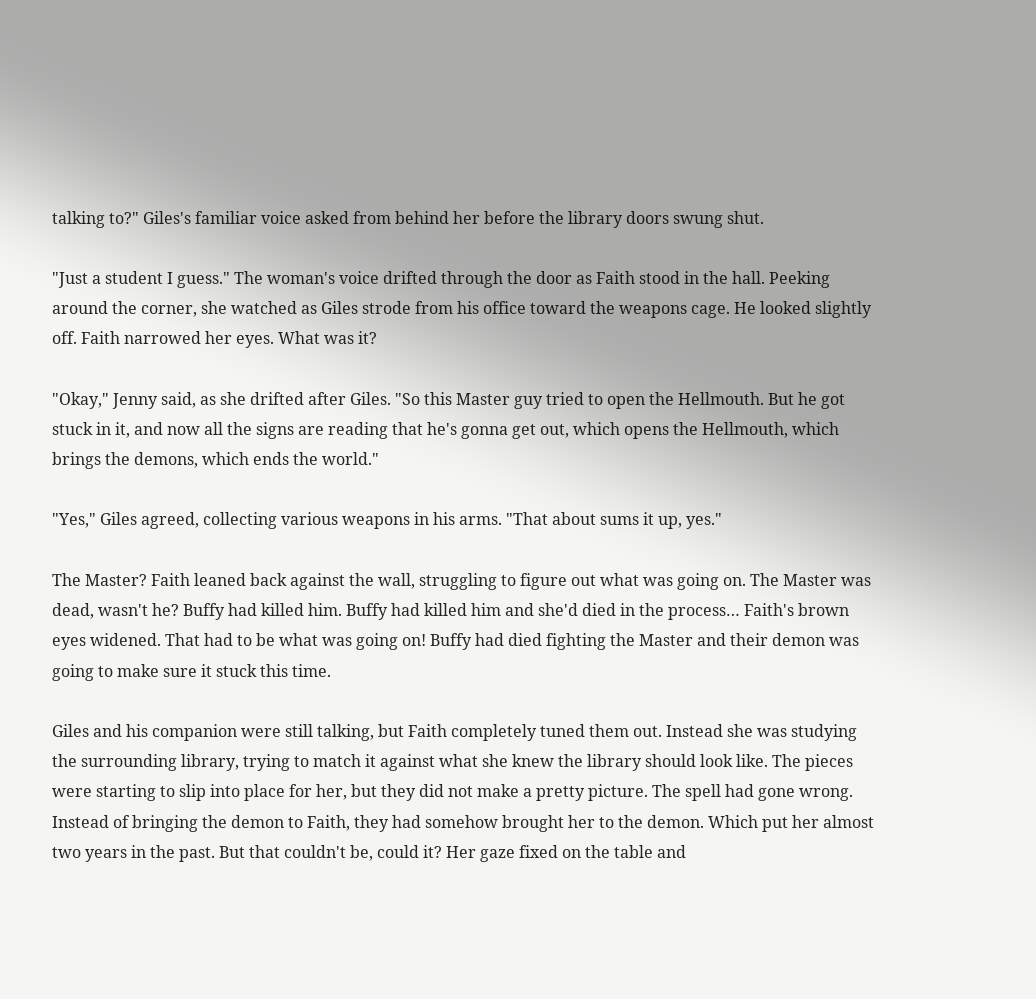talking to?" Giles's familiar voice asked from behind her before the library doors swung shut.

"Just a student I guess." The woman's voice drifted through the door as Faith stood in the hall. Peeking around the corner, she watched as Giles strode from his office toward the weapons cage. He looked slightly off. Faith narrowed her eyes. What was it?

"Okay," Jenny said, as she drifted after Giles. "So this Master guy tried to open the Hellmouth. But he got stuck in it, and now all the signs are reading that he's gonna get out, which opens the Hellmouth, which brings the demons, which ends the world."

"Yes," Giles agreed, collecting various weapons in his arms. "That about sums it up, yes."

The Master? Faith leaned back against the wall, struggling to figure out what was going on. The Master was dead, wasn't he? Buffy had killed him. Buffy had killed him and she'd died in the process… Faith's brown eyes widened. That had to be what was going on! Buffy had died fighting the Master and their demon was going to make sure it stuck this time.

Giles and his companion were still talking, but Faith completely tuned them out. Instead she was studying the surrounding library, trying to match it against what she knew the library should look like. The pieces were starting to slip into place for her, but they did not make a pretty picture. The spell had gone wrong. Instead of bringing the demon to Faith, they had somehow brought her to the demon. Which put her almost two years in the past. But that couldn't be, could it? Her gaze fixed on the table and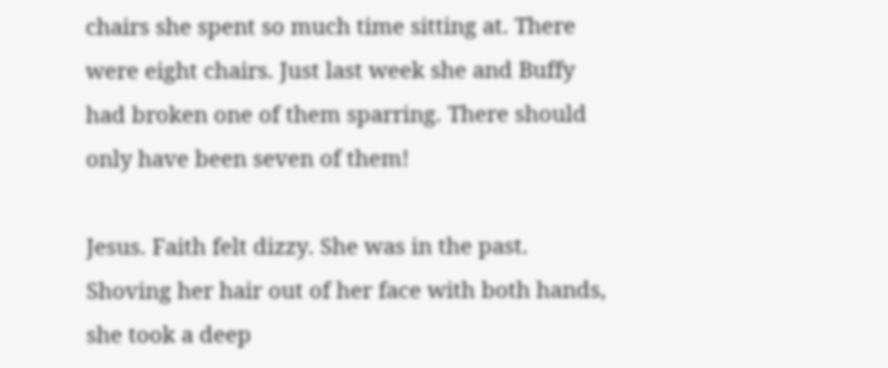chairs she spent so much time sitting at. There were eight chairs. Just last week she and Buffy had broken one of them sparring. There should only have been seven of them!

Jesus. Faith felt dizzy. She was in the past. Shoving her hair out of her face with both hands, she took a deep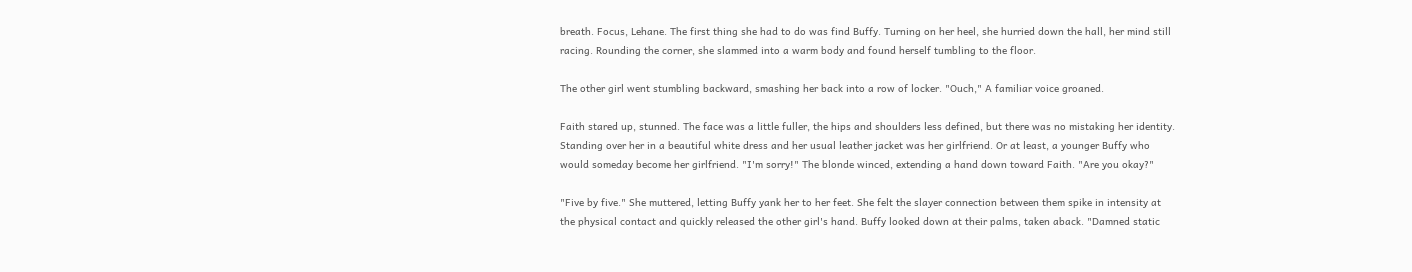breath. Focus, Lehane. The first thing she had to do was find Buffy. Turning on her heel, she hurried down the hall, her mind still racing. Rounding the corner, she slammed into a warm body and found herself tumbling to the floor.

The other girl went stumbling backward, smashing her back into a row of locker. "Ouch," A familiar voice groaned.

Faith stared up, stunned. The face was a little fuller, the hips and shoulders less defined, but there was no mistaking her identity. Standing over her in a beautiful white dress and her usual leather jacket was her girlfriend. Or at least, a younger Buffy who would someday become her girlfriend. "I'm sorry!" The blonde winced, extending a hand down toward Faith. "Are you okay?"

"Five by five." She muttered, letting Buffy yank her to her feet. She felt the slayer connection between them spike in intensity at the physical contact and quickly released the other girl's hand. Buffy looked down at their palms, taken aback. "Damned static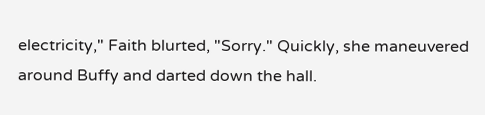electricity," Faith blurted, "Sorry." Quickly, she maneuvered around Buffy and darted down the hall.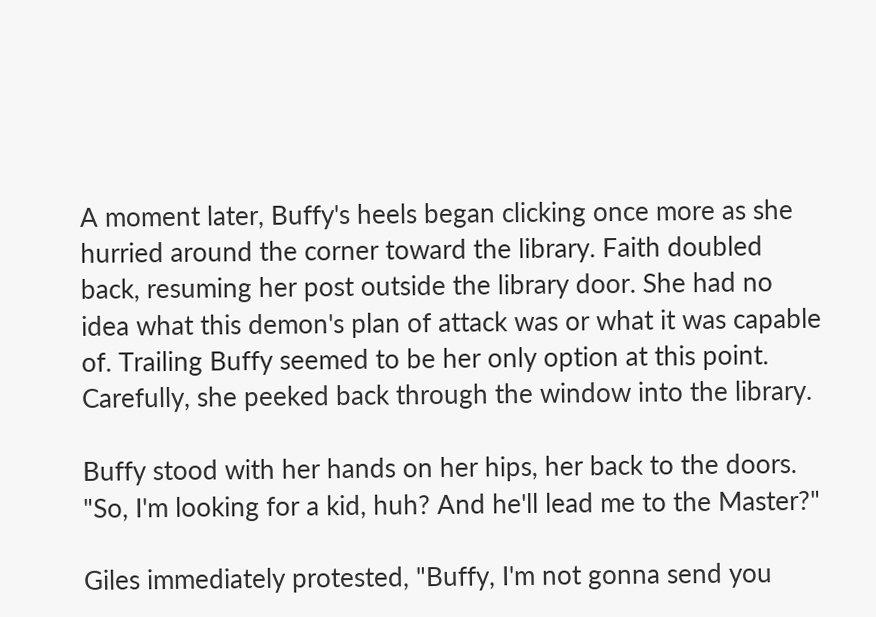A moment later, Buffy's heels began clicking once more as she hurried around the corner toward the library. Faith doubled back, resuming her post outside the library door. She had no idea what this demon's plan of attack was or what it was capable of. Trailing Buffy seemed to be her only option at this point. Carefully, she peeked back through the window into the library.

Buffy stood with her hands on her hips, her back to the doors. "So, I'm looking for a kid, huh? And he'll lead me to the Master?"

Giles immediately protested, "Buffy, I'm not gonna send you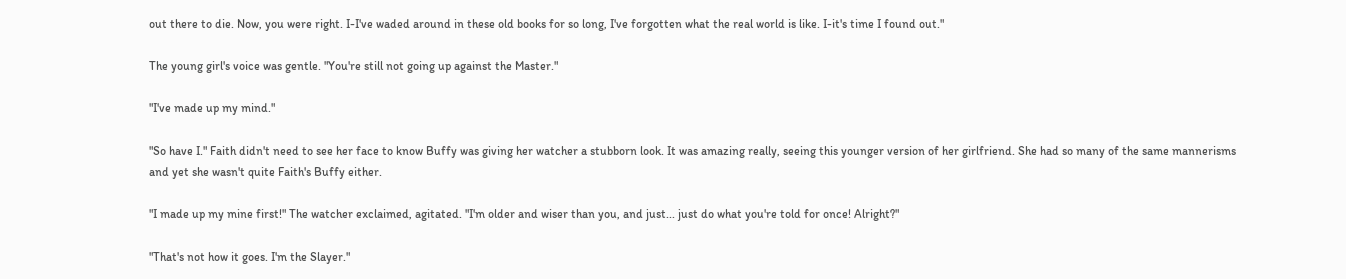out there to die. Now, you were right. I-I've waded around in these old books for so long, I've forgotten what the real world is like. I-it's time I found out."

The young girl's voice was gentle. "You're still not going up against the Master."

"I've made up my mind."

"So have I." Faith didn't need to see her face to know Buffy was giving her watcher a stubborn look. It was amazing really, seeing this younger version of her girlfriend. She had so many of the same mannerisms and yet she wasn't quite Faith's Buffy either.

"I made up my mine first!" The watcher exclaimed, agitated. "I'm older and wiser than you, and just... just do what you're told for once! Alright?"

"That's not how it goes. I'm the Slayer."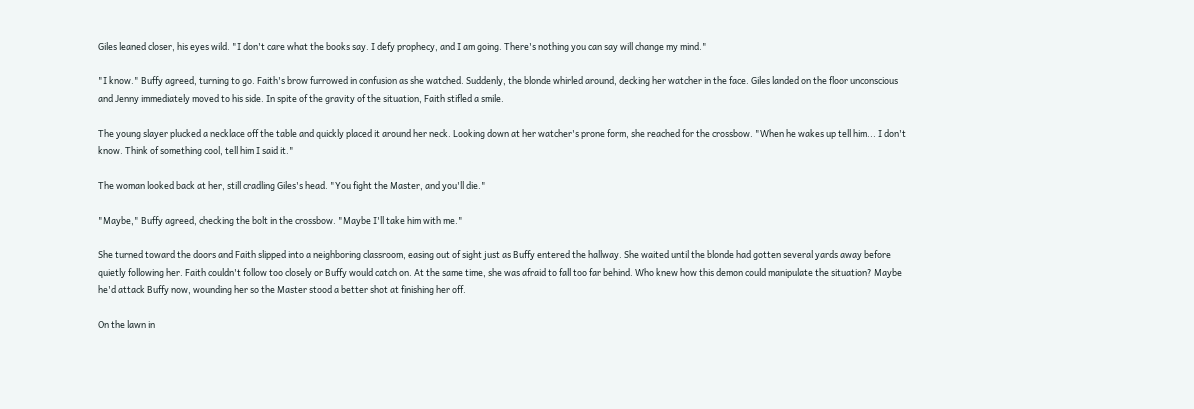Giles leaned closer, his eyes wild. "I don't care what the books say. I defy prophecy, and I am going. There's nothing you can say will change my mind."

"I know." Buffy agreed, turning to go. Faith's brow furrowed in confusion as she watched. Suddenly, the blonde whirled around, decking her watcher in the face. Giles landed on the floor unconscious and Jenny immediately moved to his side. In spite of the gravity of the situation, Faith stifled a smile.

The young slayer plucked a necklace off the table and quickly placed it around her neck. Looking down at her watcher's prone form, she reached for the crossbow. "When he wakes up tell him... I don't know. Think of something cool, tell him I said it."

The woman looked back at her, still cradling Giles's head. "You fight the Master, and you'll die."

"Maybe," Buffy agreed, checking the bolt in the crossbow. "Maybe I'll take him with me."

She turned toward the doors and Faith slipped into a neighboring classroom, easing out of sight just as Buffy entered the hallway. She waited until the blonde had gotten several yards away before quietly following her. Faith couldn't follow too closely or Buffy would catch on. At the same time, she was afraid to fall too far behind. Who knew how this demon could manipulate the situation? Maybe he'd attack Buffy now, wounding her so the Master stood a better shot at finishing her off.

On the lawn in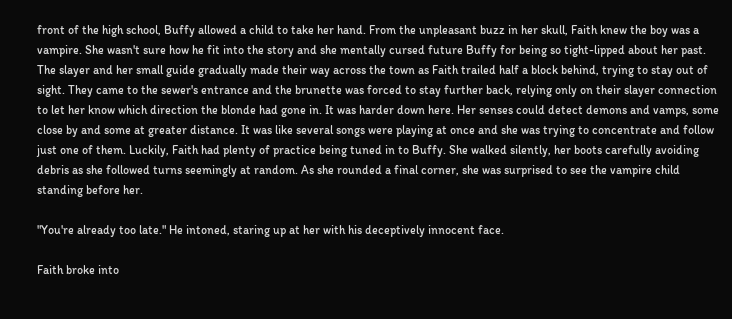front of the high school, Buffy allowed a child to take her hand. From the unpleasant buzz in her skull, Faith knew the boy was a vampire. She wasn't sure how he fit into the story and she mentally cursed future Buffy for being so tight-lipped about her past. The slayer and her small guide gradually made their way across the town as Faith trailed half a block behind, trying to stay out of sight. They came to the sewer's entrance and the brunette was forced to stay further back, relying only on their slayer connection to let her know which direction the blonde had gone in. It was harder down here. Her senses could detect demons and vamps, some close by and some at greater distance. It was like several songs were playing at once and she was trying to concentrate and follow just one of them. Luckily, Faith had plenty of practice being tuned in to Buffy. She walked silently, her boots carefully avoiding debris as she followed turns seemingly at random. As she rounded a final corner, she was surprised to see the vampire child standing before her.

"You're already too late." He intoned, staring up at her with his deceptively innocent face.

Faith broke into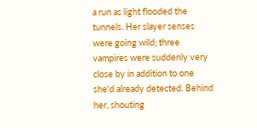a run as light flooded the tunnels. Her slayer senses were going wild; three vampires were suddenly very close by in addition to one she'd already detected. Behind her, shouting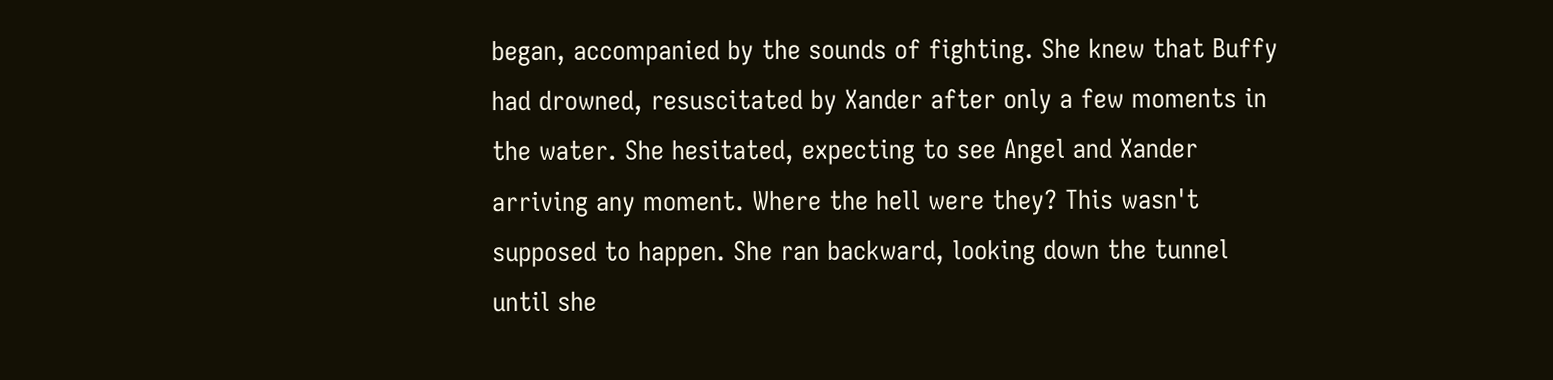began, accompanied by the sounds of fighting. She knew that Buffy had drowned, resuscitated by Xander after only a few moments in the water. She hesitated, expecting to see Angel and Xander arriving any moment. Where the hell were they? This wasn't supposed to happen. She ran backward, looking down the tunnel until she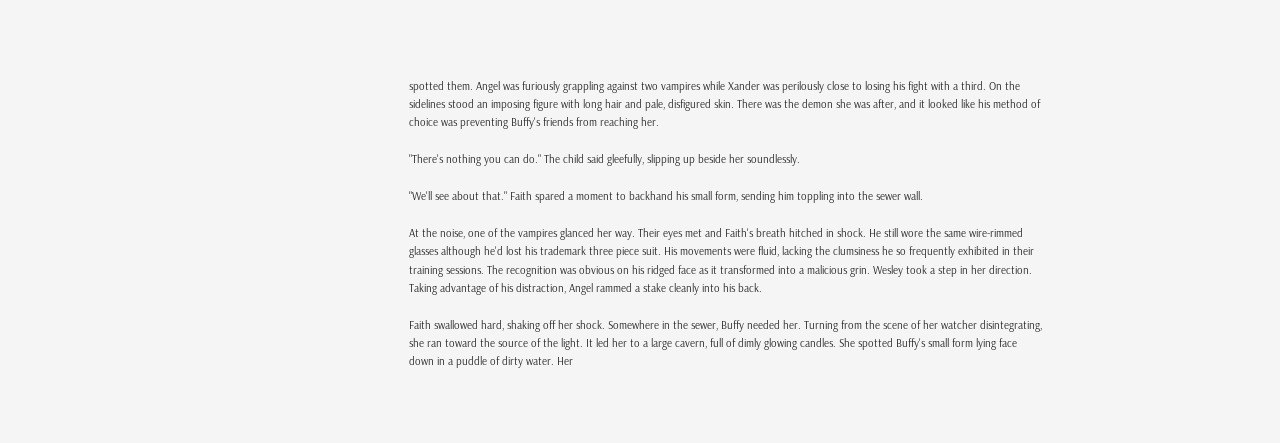spotted them. Angel was furiously grappling against two vampires while Xander was perilously close to losing his fight with a third. On the sidelines stood an imposing figure with long hair and pale, disfigured skin. There was the demon she was after, and it looked like his method of choice was preventing Buffy's friends from reaching her.

"There's nothing you can do." The child said gleefully, slipping up beside her soundlessly.

"We'll see about that." Faith spared a moment to backhand his small form, sending him toppling into the sewer wall.

At the noise, one of the vampires glanced her way. Their eyes met and Faith's breath hitched in shock. He still wore the same wire-rimmed glasses although he'd lost his trademark three piece suit. His movements were fluid, lacking the clumsiness he so frequently exhibited in their training sessions. The recognition was obvious on his ridged face as it transformed into a malicious grin. Wesley took a step in her direction. Taking advantage of his distraction, Angel rammed a stake cleanly into his back.

Faith swallowed hard, shaking off her shock. Somewhere in the sewer, Buffy needed her. Turning from the scene of her watcher disintegrating, she ran toward the source of the light. It led her to a large cavern, full of dimly glowing candles. She spotted Buffy's small form lying face down in a puddle of dirty water. Her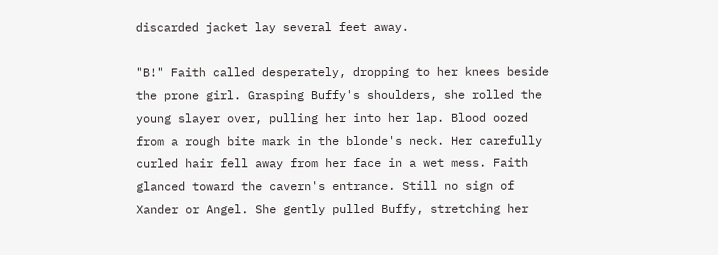discarded jacket lay several feet away.

"B!" Faith called desperately, dropping to her knees beside the prone girl. Grasping Buffy's shoulders, she rolled the young slayer over, pulling her into her lap. Blood oozed from a rough bite mark in the blonde's neck. Her carefully curled hair fell away from her face in a wet mess. Faith glanced toward the cavern's entrance. Still no sign of Xander or Angel. She gently pulled Buffy, stretching her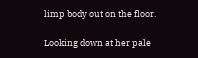limp body out on the floor.

Looking down at her pale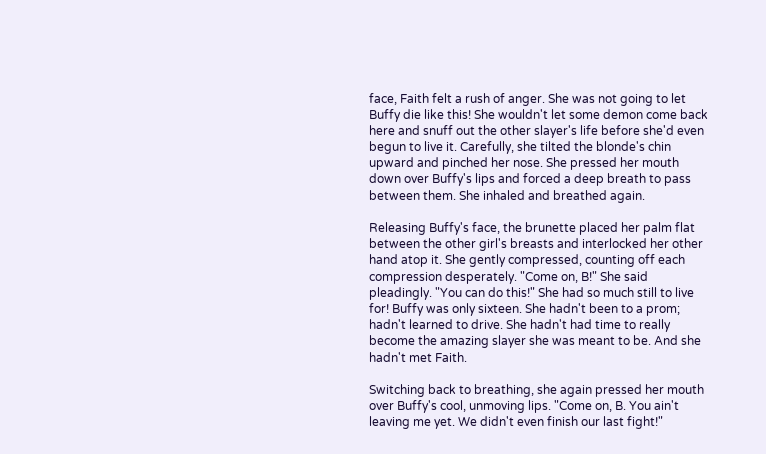face, Faith felt a rush of anger. She was not going to let Buffy die like this! She wouldn't let some demon come back here and snuff out the other slayer's life before she'd even begun to live it. Carefully, she tilted the blonde's chin upward and pinched her nose. She pressed her mouth down over Buffy's lips and forced a deep breath to pass between them. She inhaled and breathed again.

Releasing Buffy's face, the brunette placed her palm flat between the other girl's breasts and interlocked her other hand atop it. She gently compressed, counting off each compression desperately. "Come on, B!" She said pleadingly. "You can do this!" She had so much still to live for! Buffy was only sixteen. She hadn't been to a prom; hadn't learned to drive. She hadn't had time to really become the amazing slayer she was meant to be. And she hadn't met Faith.

Switching back to breathing, she again pressed her mouth over Buffy's cool, unmoving lips. "Come on, B. You ain't leaving me yet. We didn't even finish our last fight!"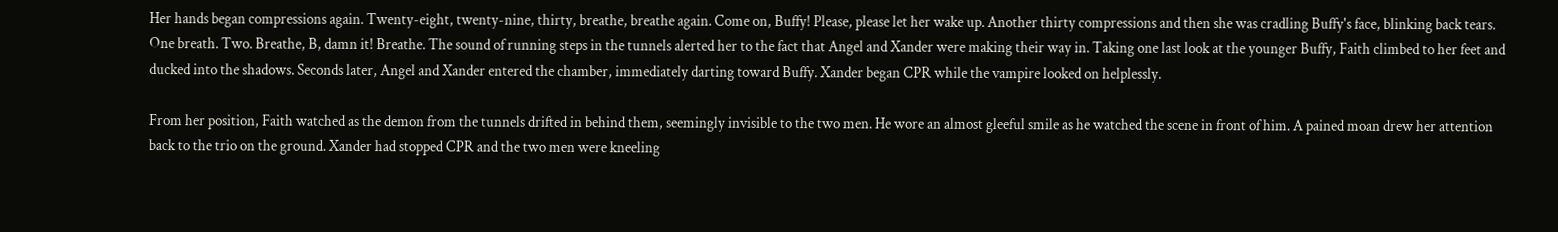Her hands began compressions again. Twenty-eight, twenty-nine, thirty, breathe, breathe again. Come on, Buffy! Please, please let her wake up. Another thirty compressions and then she was cradling Buffy's face, blinking back tears. One breath. Two. Breathe, B, damn it! Breathe. The sound of running steps in the tunnels alerted her to the fact that Angel and Xander were making their way in. Taking one last look at the younger Buffy, Faith climbed to her feet and ducked into the shadows. Seconds later, Angel and Xander entered the chamber, immediately darting toward Buffy. Xander began CPR while the vampire looked on helplessly.

From her position, Faith watched as the demon from the tunnels drifted in behind them, seemingly invisible to the two men. He wore an almost gleeful smile as he watched the scene in front of him. A pained moan drew her attention back to the trio on the ground. Xander had stopped CPR and the two men were kneeling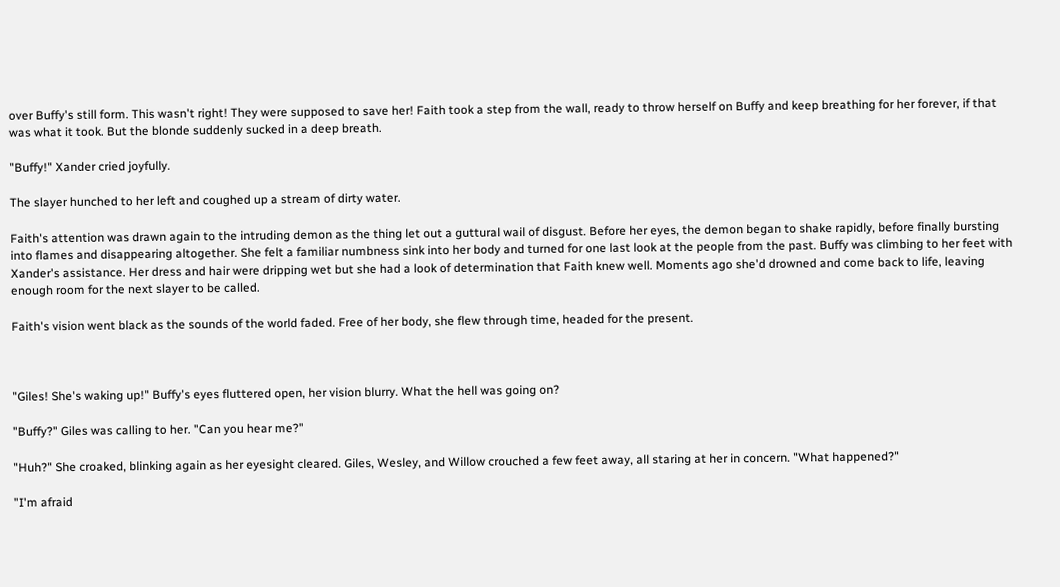over Buffy's still form. This wasn't right! They were supposed to save her! Faith took a step from the wall, ready to throw herself on Buffy and keep breathing for her forever, if that was what it took. But the blonde suddenly sucked in a deep breath.

"Buffy!" Xander cried joyfully.

The slayer hunched to her left and coughed up a stream of dirty water.

Faith's attention was drawn again to the intruding demon as the thing let out a guttural wail of disgust. Before her eyes, the demon began to shake rapidly, before finally bursting into flames and disappearing altogether. She felt a familiar numbness sink into her body and turned for one last look at the people from the past. Buffy was climbing to her feet with Xander's assistance. Her dress and hair were dripping wet but she had a look of determination that Faith knew well. Moments ago she'd drowned and come back to life, leaving enough room for the next slayer to be called.

Faith's vision went black as the sounds of the world faded. Free of her body, she flew through time, headed for the present.



"Giles! She's waking up!" Buffy's eyes fluttered open, her vision blurry. What the hell was going on?

"Buffy?" Giles was calling to her. "Can you hear me?"

"Huh?" She croaked, blinking again as her eyesight cleared. Giles, Wesley, and Willow crouched a few feet away, all staring at her in concern. "What happened?"

"I'm afraid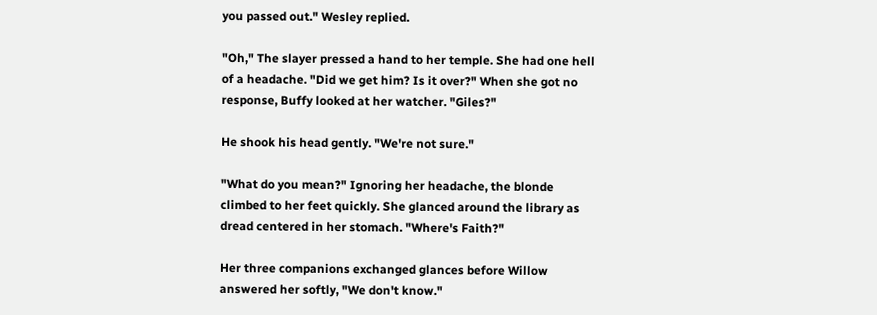you passed out." Wesley replied.

"Oh," The slayer pressed a hand to her temple. She had one hell of a headache. "Did we get him? Is it over?" When she got no response, Buffy looked at her watcher. "Giles?"

He shook his head gently. "We're not sure."

"What do you mean?" Ignoring her headache, the blonde climbed to her feet quickly. She glanced around the library as dread centered in her stomach. "Where's Faith?"

Her three companions exchanged glances before Willow answered her softly, "We don't know."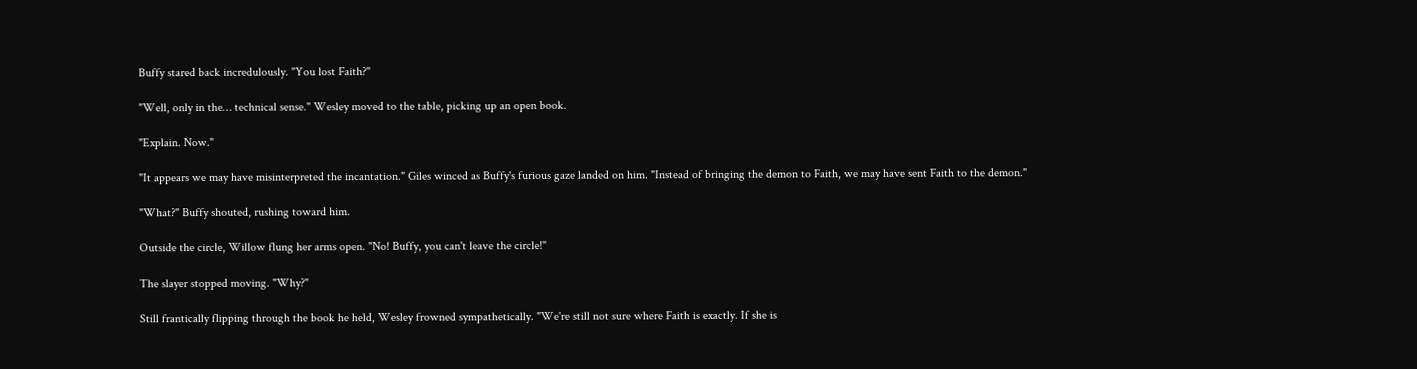Buffy stared back incredulously. "You lost Faith?"

"Well, only in the… technical sense." Wesley moved to the table, picking up an open book.

"Explain. Now."

"It appears we may have misinterpreted the incantation." Giles winced as Buffy's furious gaze landed on him. "Instead of bringing the demon to Faith, we may have sent Faith to the demon."

"What?" Buffy shouted, rushing toward him.

Outside the circle, Willow flung her arms open. "No! Buffy, you can't leave the circle!"

The slayer stopped moving. "Why?"

Still frantically flipping through the book he held, Wesley frowned sympathetically. "We're still not sure where Faith is exactly. If she is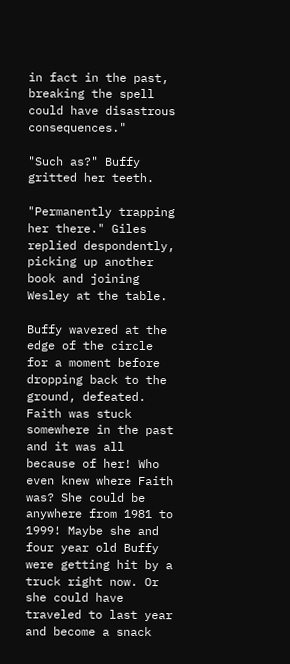in fact in the past, breaking the spell could have disastrous consequences."

"Such as?" Buffy gritted her teeth.

"Permanently trapping her there." Giles replied despondently, picking up another book and joining Wesley at the table.

Buffy wavered at the edge of the circle for a moment before dropping back to the ground, defeated. Faith was stuck somewhere in the past and it was all because of her! Who even knew where Faith was? She could be anywhere from 1981 to 1999! Maybe she and four year old Buffy were getting hit by a truck right now. Or she could have traveled to last year and become a snack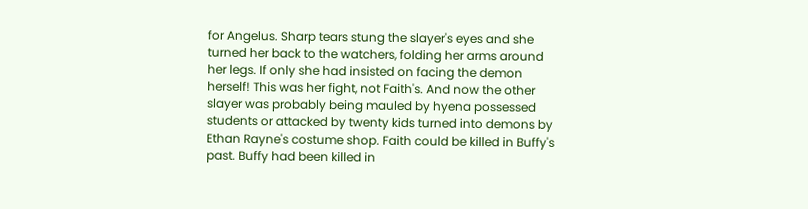for Angelus. Sharp tears stung the slayer's eyes and she turned her back to the watchers, folding her arms around her legs. If only she had insisted on facing the demon herself! This was her fight, not Faith's. And now the other slayer was probably being mauled by hyena possessed students or attacked by twenty kids turned into demons by Ethan Rayne's costume shop. Faith could be killed in Buffy's past. Buffy had been killed in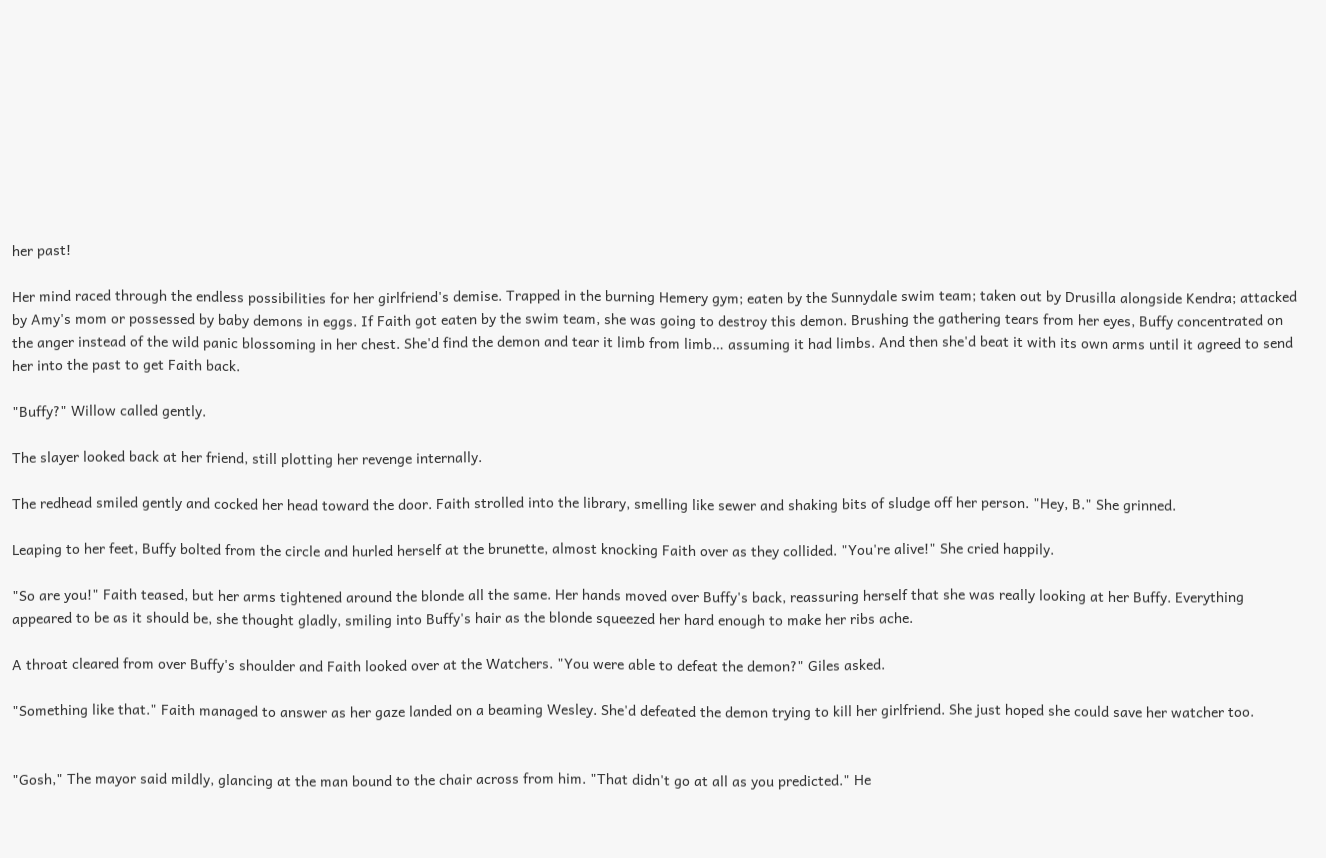her past!

Her mind raced through the endless possibilities for her girlfriend's demise. Trapped in the burning Hemery gym; eaten by the Sunnydale swim team; taken out by Drusilla alongside Kendra; attacked by Amy's mom or possessed by baby demons in eggs. If Faith got eaten by the swim team, she was going to destroy this demon. Brushing the gathering tears from her eyes, Buffy concentrated on the anger instead of the wild panic blossoming in her chest. She'd find the demon and tear it limb from limb… assuming it had limbs. And then she'd beat it with its own arms until it agreed to send her into the past to get Faith back.

"Buffy?" Willow called gently.

The slayer looked back at her friend, still plotting her revenge internally.

The redhead smiled gently and cocked her head toward the door. Faith strolled into the library, smelling like sewer and shaking bits of sludge off her person. "Hey, B." She grinned.

Leaping to her feet, Buffy bolted from the circle and hurled herself at the brunette, almost knocking Faith over as they collided. "You're alive!" She cried happily.

"So are you!" Faith teased, but her arms tightened around the blonde all the same. Her hands moved over Buffy's back, reassuring herself that she was really looking at her Buffy. Everything appeared to be as it should be, she thought gladly, smiling into Buffy's hair as the blonde squeezed her hard enough to make her ribs ache.

A throat cleared from over Buffy's shoulder and Faith looked over at the Watchers. "You were able to defeat the demon?" Giles asked.

"Something like that." Faith managed to answer as her gaze landed on a beaming Wesley. She'd defeated the demon trying to kill her girlfriend. She just hoped she could save her watcher too.


"Gosh," The mayor said mildly, glancing at the man bound to the chair across from him. "That didn't go at all as you predicted." He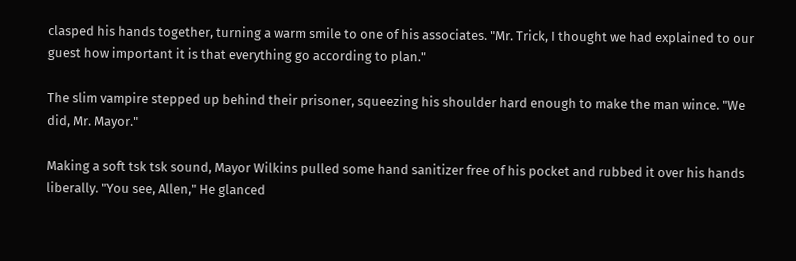clasped his hands together, turning a warm smile to one of his associates. "Mr. Trick, I thought we had explained to our guest how important it is that everything go according to plan."

The slim vampire stepped up behind their prisoner, squeezing his shoulder hard enough to make the man wince. "We did, Mr. Mayor."

Making a soft tsk tsk sound, Mayor Wilkins pulled some hand sanitizer free of his pocket and rubbed it over his hands liberally. "You see, Allen," He glanced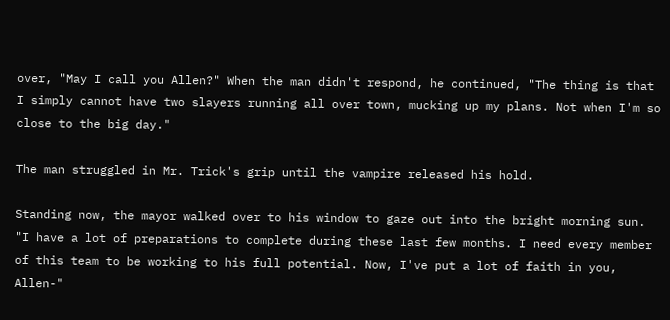over, "May I call you Allen?" When the man didn't respond, he continued, "The thing is that I simply cannot have two slayers running all over town, mucking up my plans. Not when I'm so close to the big day."

The man struggled in Mr. Trick's grip until the vampire released his hold.

Standing now, the mayor walked over to his window to gaze out into the bright morning sun. "I have a lot of preparations to complete during these last few months. I need every member of this team to be working to his full potential. Now, I've put a lot of faith in you, Allen-"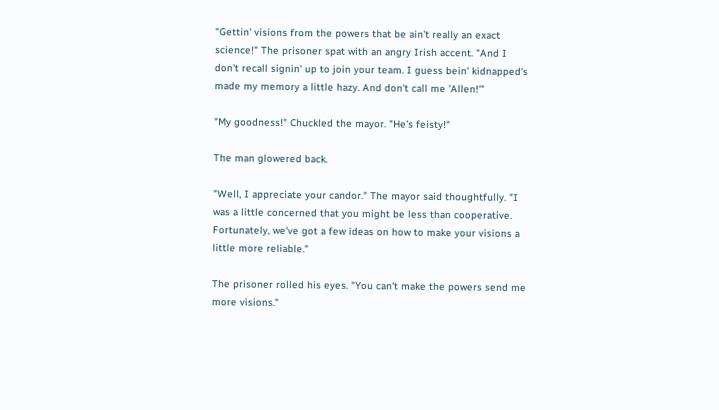"Gettin' visions from the powers that be ain't really an exact science!" The prisoner spat with an angry Irish accent. "And I don't recall signin' up to join your team. I guess bein' kidnapped's made my memory a little hazy. And don't call me 'Allen!'"

"My goodness!" Chuckled the mayor. "He's feisty!"

The man glowered back.

"Well, I appreciate your candor." The mayor said thoughtfully. "I was a little concerned that you might be less than cooperative. Fortunately, we've got a few ideas on how to make your visions a little more reliable."

The prisoner rolled his eyes. "You can't make the powers send me more visions."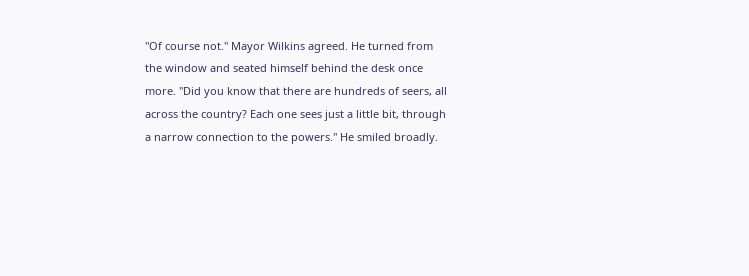"Of course not." Mayor Wilkins agreed. He turned from the window and seated himself behind the desk once more. "Did you know that there are hundreds of seers, all across the country? Each one sees just a little bit, through a narrow connection to the powers." He smiled broadly.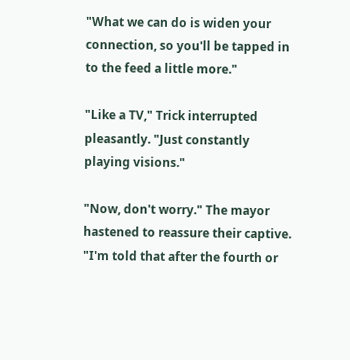"What we can do is widen your connection, so you'll be tapped in to the feed a little more."

"Like a TV," Trick interrupted pleasantly. "Just constantly playing visions."

"Now, don't worry." The mayor hastened to reassure their captive. "I'm told that after the fourth or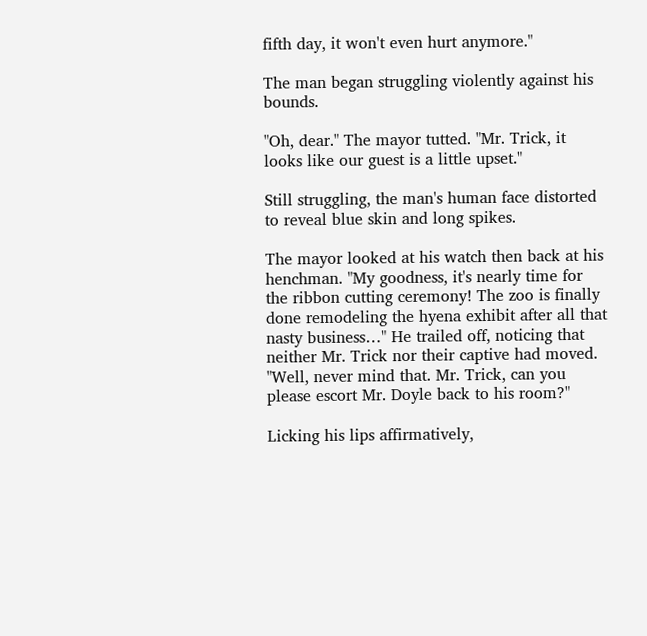fifth day, it won't even hurt anymore."

The man began struggling violently against his bounds.

"Oh, dear." The mayor tutted. "Mr. Trick, it looks like our guest is a little upset."

Still struggling, the man's human face distorted to reveal blue skin and long spikes.

The mayor looked at his watch then back at his henchman. "My goodness, it's nearly time for the ribbon cutting ceremony! The zoo is finally done remodeling the hyena exhibit after all that nasty business…" He trailed off, noticing that neither Mr. Trick nor their captive had moved. "Well, never mind that. Mr. Trick, can you please escort Mr. Doyle back to his room?"

Licking his lips affirmatively,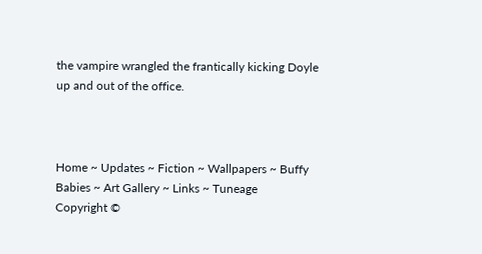the vampire wrangled the frantically kicking Doyle up and out of the office.



Home ~ Updates ~ Fiction ~ Wallpapers ~ Buffy Babies ~ Art Gallery ~ Links ~ Tuneage
Copyright ©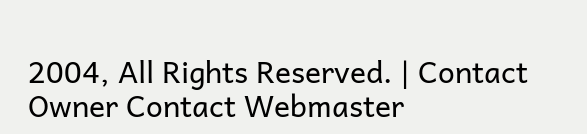2004, All Rights Reserved. | Contact Owner Contact Webmaster